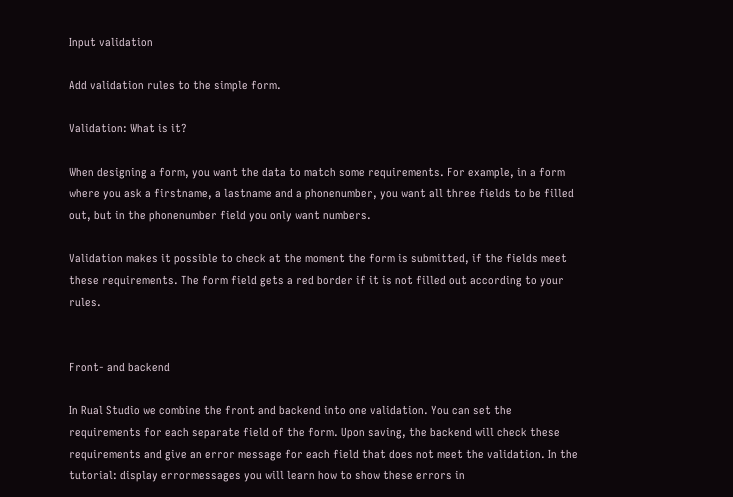Input validation

Add validation rules to the simple form.

Validation: What is it?

When designing a form, you want the data to match some requirements. For example, in a form where you ask a firstname, a lastname and a phonenumber, you want all three fields to be filled out, but in the phonenumber field you only want numbers.

Validation makes it possible to check at the moment the form is submitted, if the fields meet these requirements. The form field gets a red border if it is not filled out according to your rules.


Front- and backend

In Rual Studio we combine the front and backend into one validation. You can set the requirements for each separate field of the form. Upon saving, the backend will check these requirements and give an error message for each field that does not meet the validation. In the tutorial: display errormessages you will learn how to show these errors in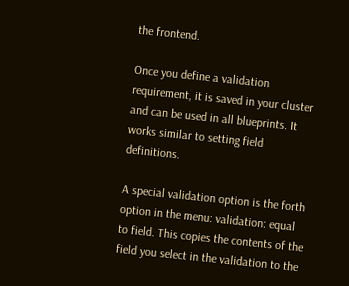the frontend.

Once you define a validation requirement, it is saved in your cluster and can be used in all blueprints. It works similar to setting field definitions.

A special validation option is the forth option in the menu: validation: equal to field. This copies the contents of the field you select in the validation to the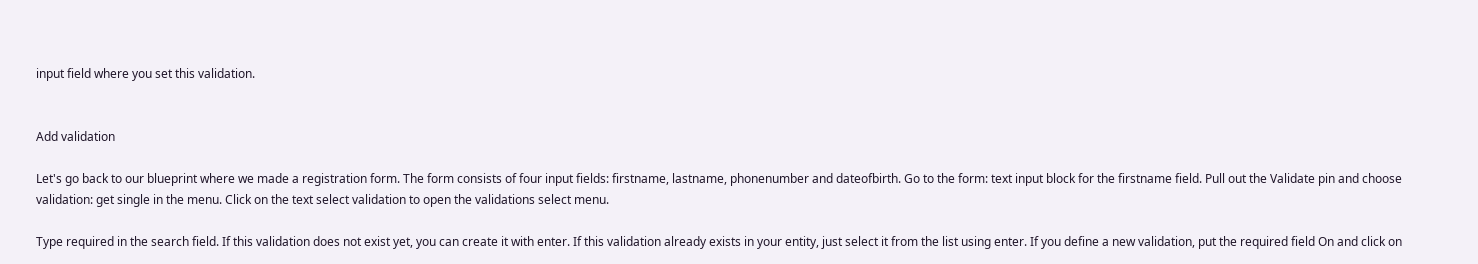input field where you set this validation.


Add validation

Let's go back to our blueprint where we made a registration form. The form consists of four input fields: firstname, lastname, phonenumber and dateofbirth. Go to the form: text input block for the firstname field. Pull out the Validate pin and choose validation: get single in the menu. Click on the text select validation to open the validations select menu.

Type required in the search field. If this validation does not exist yet, you can create it with enter. If this validation already exists in your entity, just select it from the list using enter. If you define a new validation, put the required field On and click on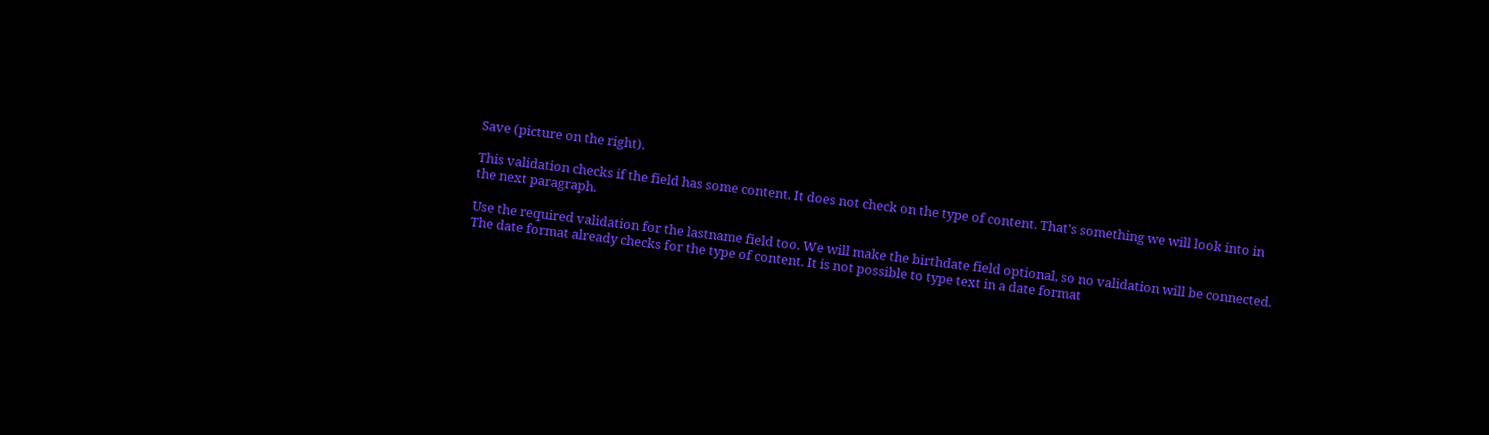Save (picture on the right).

This validation checks if the field has some content. It does not check on the type of content. That's something we will look into in the next paragraph.

Use the required validation for the lastname field too. We will make the birthdate field optional, so no validation will be connected. The date format already checks for the type of content. It is not possible to type text in a date format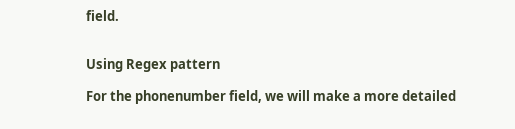field.


Using Regex pattern

For the phonenumber field, we will make a more detailed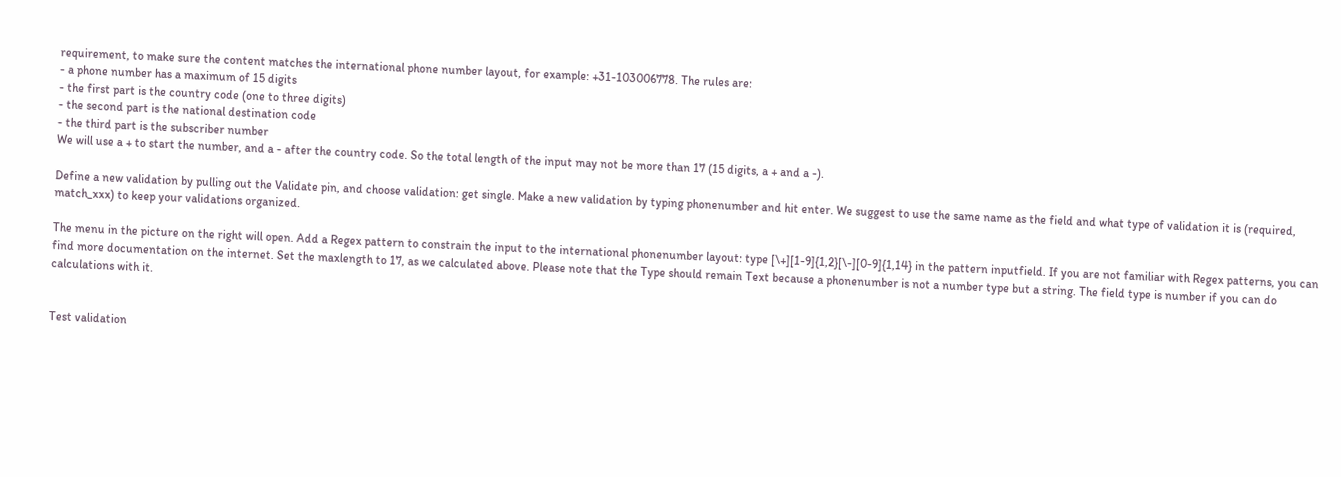requirement, to make sure the content matches the international phone number layout, for example: +31-103006778. The rules are:
- a phone number has a maximum of 15 digits
- the first part is the country code (one to three digits)
- the second part is the national destination code
- the third part is the subscriber number
We will use a + to start the number, and a - after the country code. So the total length of the input may not be more than 17 (15 digits, a + and a -).

Define a new validation by pulling out the Validate pin, and choose validation: get single. Make a new validation by typing phonenumber and hit enter. We suggest to use the same name as the field and what type of validation it is (required, match_xxx) to keep your validations organized.

The menu in the picture on the right will open. Add a Regex pattern to constrain the input to the international phonenumber layout: type [\+][1-9]{1,2}[\-][0-9]{1,14} in the pattern inputfield. If you are not familiar with Regex patterns, you can find more documentation on the internet. Set the maxlength to 17, as we calculated above. Please note that the Type should remain Text because a phonenumber is not a number type but a string. The field type is number if you can do calculations with it.


Test validation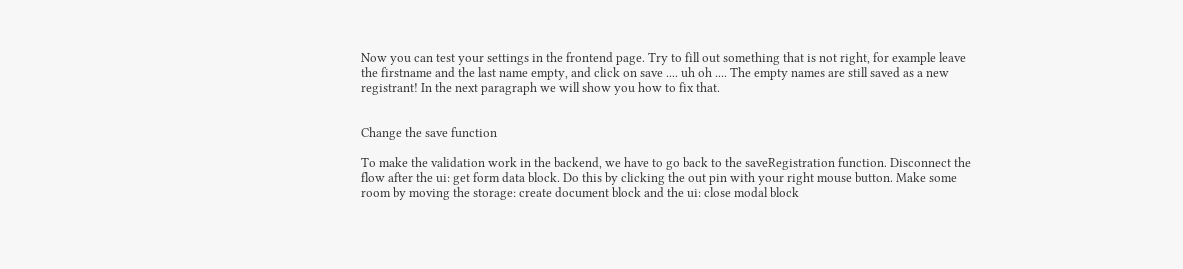Now you can test your settings in the frontend page. Try to fill out something that is not right, for example leave the firstname and the last name empty, and click on save .... uh oh .... The empty names are still saved as a new registrant! In the next paragraph we will show you how to fix that.


Change the save function

To make the validation work in the backend, we have to go back to the saveRegistration function. Disconnect the flow after the ui: get form data block. Do this by clicking the out pin with your right mouse button. Make some room by moving the storage: create document block and the ui: close modal block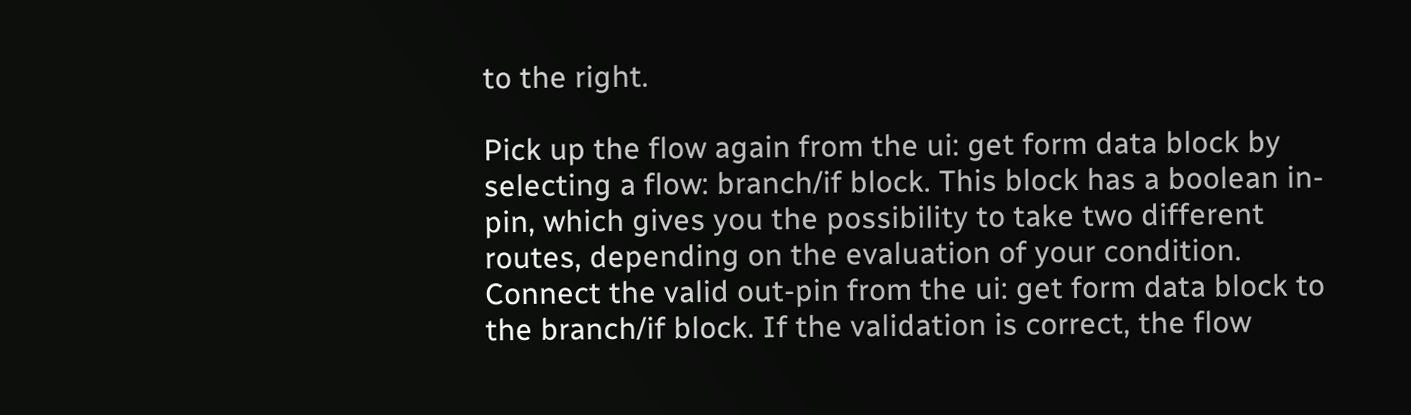to the right.

Pick up the flow again from the ui: get form data block by selecting a flow: branch/if block. This block has a boolean in-pin, which gives you the possibility to take two different routes, depending on the evaluation of your condition. Connect the valid out-pin from the ui: get form data block to the branch/if block. If the validation is correct, the flow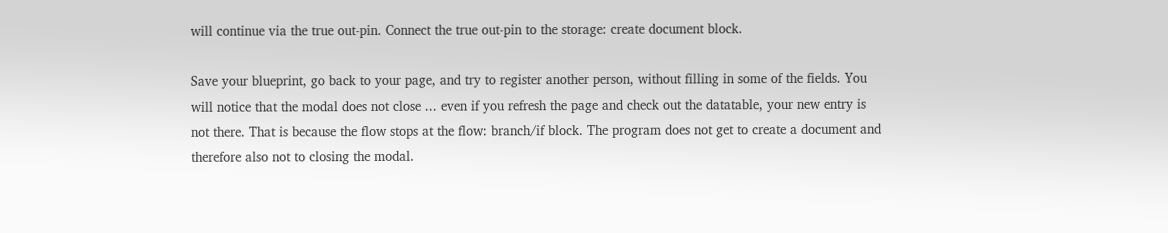will continue via the true out-pin. Connect the true out-pin to the storage: create document block.

Save your blueprint, go back to your page, and try to register another person, without filling in some of the fields. You will notice that the modal does not close ... even if you refresh the page and check out the datatable, your new entry is not there. That is because the flow stops at the flow: branch/if block. The program does not get to create a document and therefore also not to closing the modal.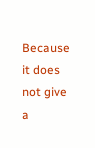Because it does not give a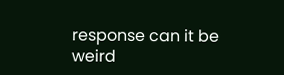response can it be weird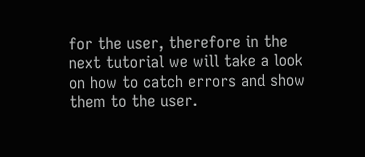for the user, therefore in the next tutorial we will take a look on how to catch errors and show them to the user.